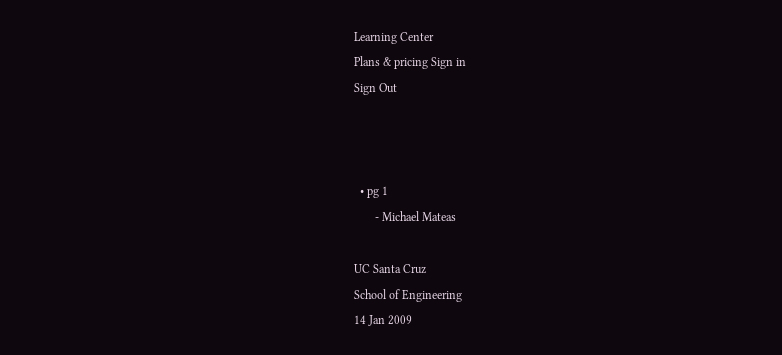Learning Center
Plans & pricing Sign in
Sign Out



  • pg 1
       - Michael Mateas

UC Santa Cruz
School of Engineering
14 Jan 2009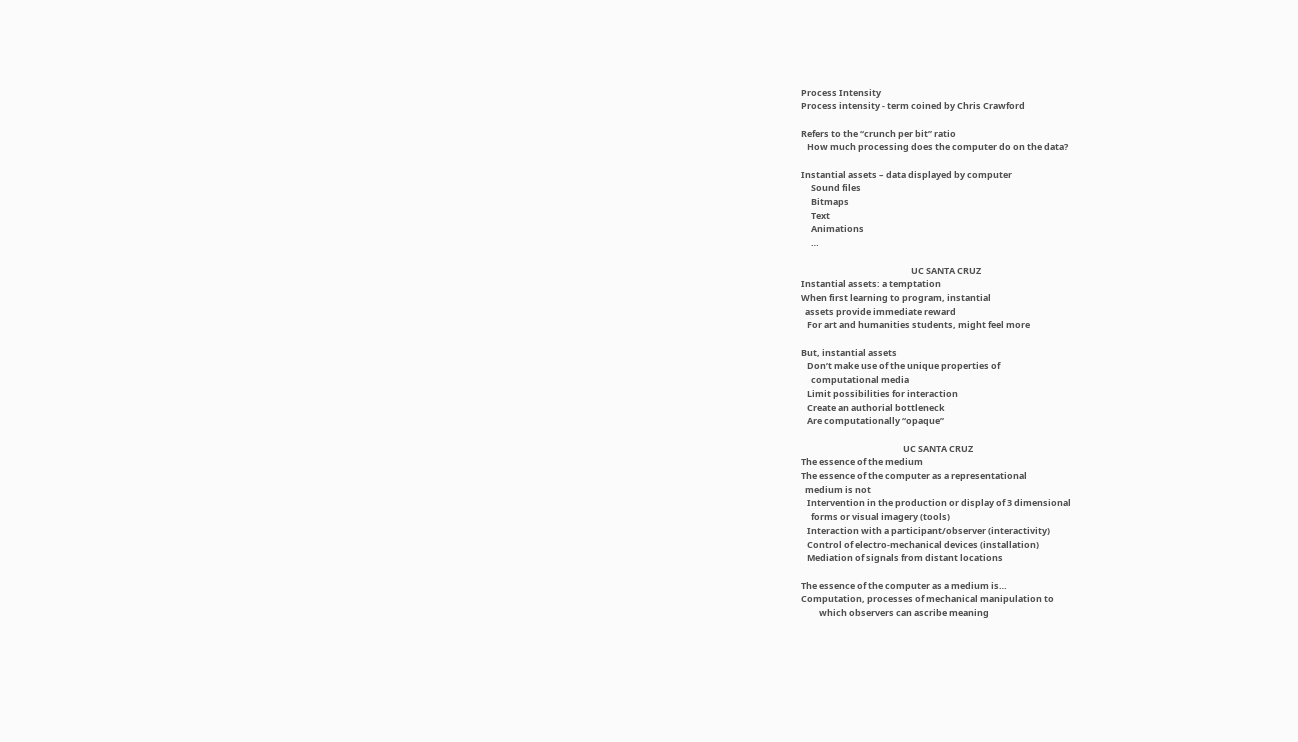Process Intensity
Process intensity - term coined by Chris Crawford

Refers to the “crunch per bit” ratio
   How much processing does the computer do on the data?

Instantial assets – data displayed by computer
     Sound files
     Bitmaps
     Text
     Animations
     …

                                                       UC SANTA CRUZ
Instantial assets: a temptation
When first learning to program, instantial
  assets provide immediate reward
   For art and humanities students, might feel more

But, instantial assets
   Don’t make use of the unique properties of
     computational media
   Limit possibilities for interaction
   Create an authorial bottleneck
   Are computationally “opaque”

                                                   UC SANTA CRUZ
The essence of the medium
The essence of the computer as a representational
  medium is not
   Intervention in the production or display of 3 dimensional
     forms or visual imagery (tools)
   Interaction with a participant/observer (interactivity)
   Control of electro-mechanical devices (installation)
   Mediation of signals from distant locations

The essence of the computer as a medium is…
Computation, processes of mechanical manipulation to
         which observers can ascribe meaning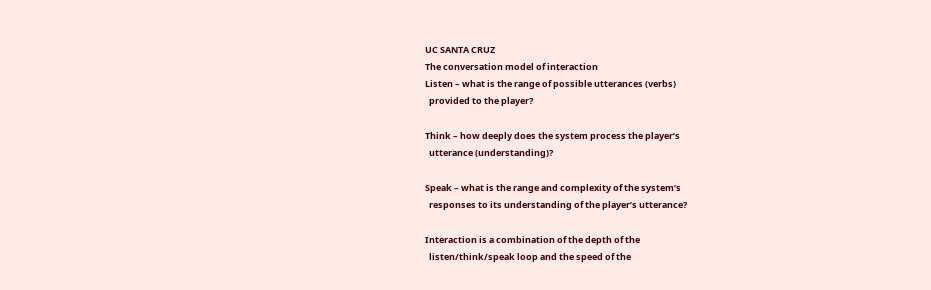UC SANTA CRUZ
The conversation model of interaction
Listen – what is the range of possible utterances (verbs)
  provided to the player?

Think – how deeply does the system process the player’s
  utterance (understanding)?

Speak – what is the range and complexity of the system’s
  responses to its understanding of the player’s utterance?

Interaction is a combination of the depth of the
  listen/think/speak loop and the speed of the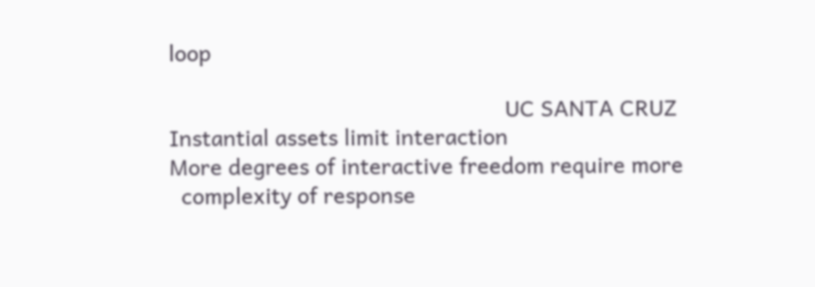loop

                                                        UC SANTA CRUZ
Instantial assets limit interaction
More degrees of interactive freedom require more
  complexity of response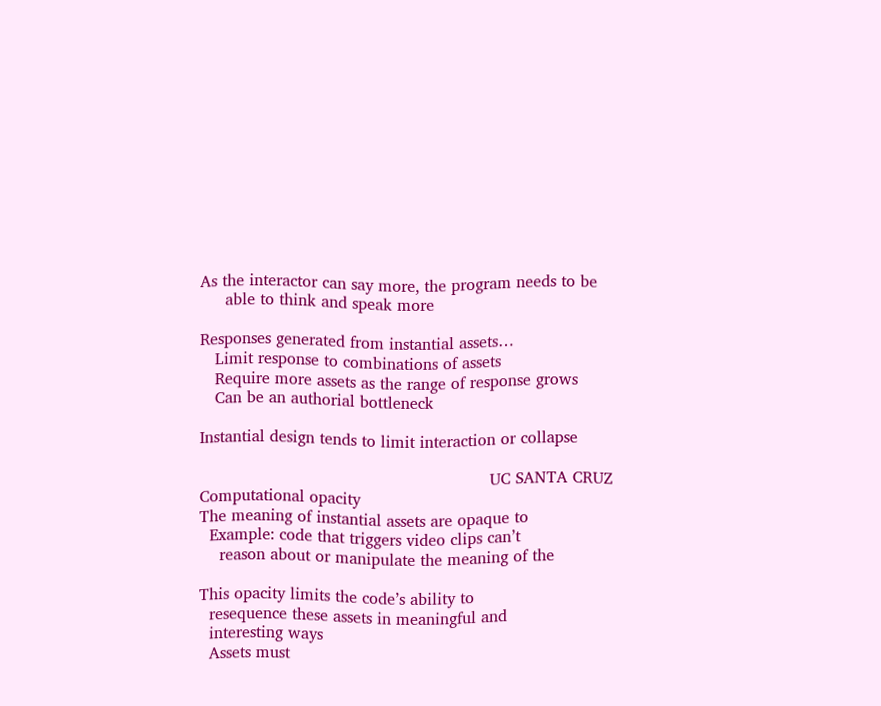As the interactor can say more, the program needs to be
     able to think and speak more

Responses generated from instantial assets…
   Limit response to combinations of assets
   Require more assets as the range of response grows
   Can be an authorial bottleneck

Instantial design tends to limit interaction or collapse

                                                          UC SANTA CRUZ
Computational opacity
The meaning of instantial assets are opaque to
  Example: code that triggers video clips can’t
    reason about or manipulate the meaning of the

This opacity limits the code’s ability to
  resequence these assets in meaningful and
  interesting ways
  Assets must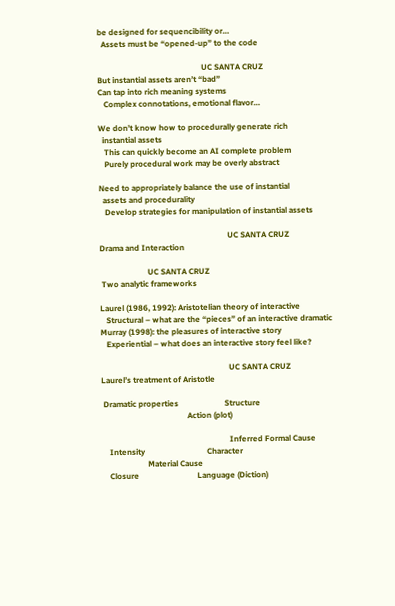be designed for sequencibility or…
  Assets must be “opened-up” to the code

                                                    UC SANTA CRUZ
But instantial assets aren’t “bad”
Can tap into rich meaning systems
   Complex connotations, emotional flavor…

We don’t know how to procedurally generate rich
  instantial assets
   This can quickly become an AI complete problem
   Purely procedural work may be overly abstract

Need to appropriately balance the use of instantial
  assets and procedurality
   Develop strategies for manipulation of instantial assets

                                                                UC SANTA CRUZ
Drama and Interaction

                        UC SANTA CRUZ
 Two analytic frameworks

Laurel (1986, 1992): Aristotelian theory of interactive
   Structural – what are the “pieces” of an interactive dramatic
Murray (1998): the pleasures of interactive story
   Experiential – what does an interactive story feel like?

                                                                UC SANTA CRUZ
Laurel’s treatment of Aristotle

 Dramatic properties                       Structure
                                           Action (plot)

                                                                Inferred Formal Cause
    Intensity                               Character
                       Material Cause
    Closure                             Language (Diction)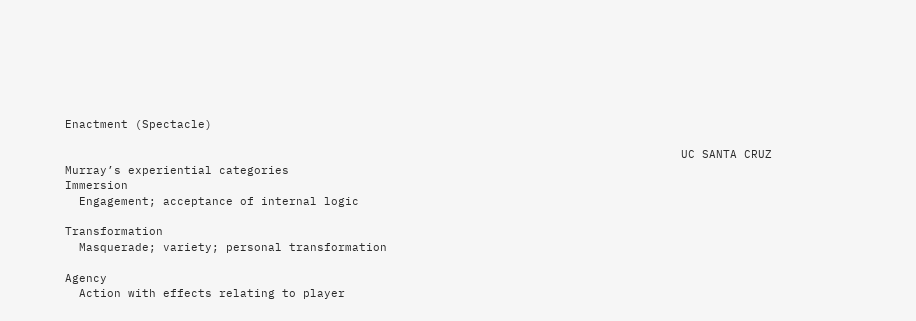Enactment (Spectacle)

                                                                                        UC SANTA CRUZ
Murray’s experiential categories
Immersion
  Engagement; acceptance of internal logic

Transformation
  Masquerade; variety; personal transformation

Agency
  Action with effects relating to player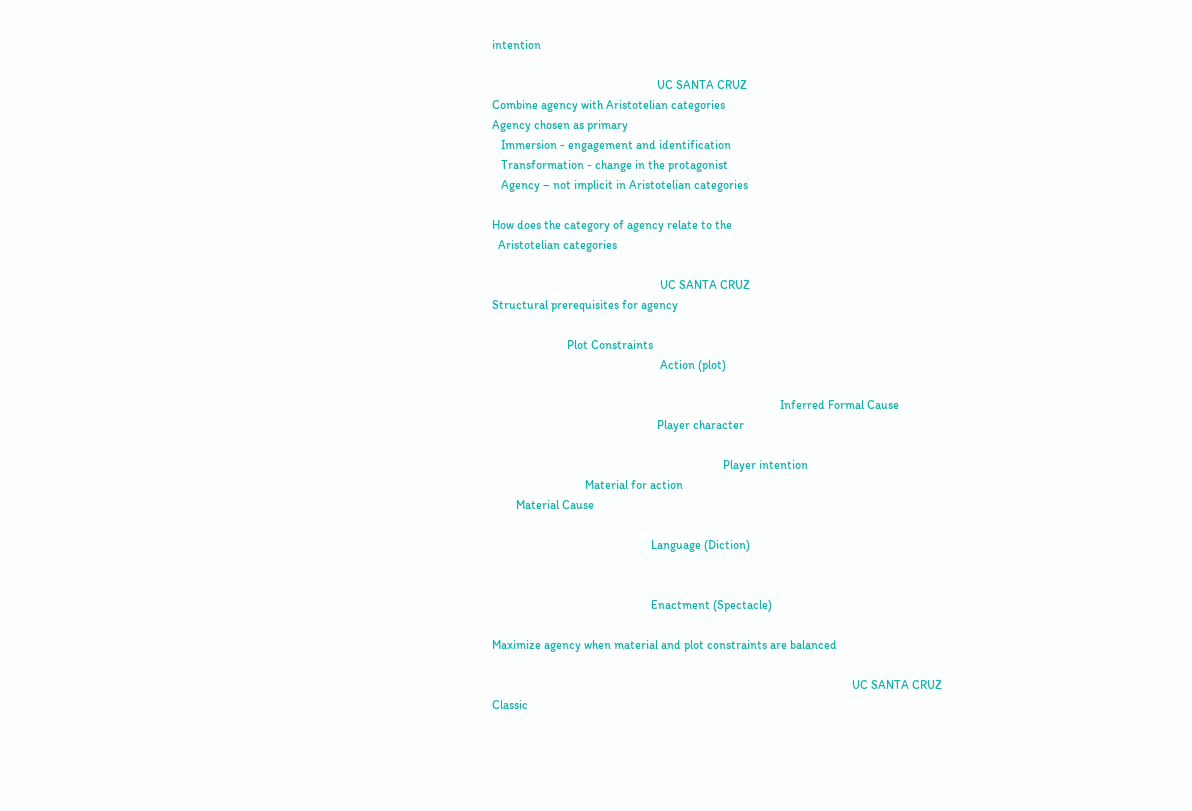intention

                                                       UC SANTA CRUZ
Combine agency with Aristotelian categories
Agency chosen as primary
   Immersion - engagement and identification
   Transformation - change in the protagonist
   Agency – not implicit in Aristotelian categories

How does the category of agency relate to the
  Aristotelian categories

                                                        UC SANTA CRUZ
Structural prerequisites for agency

                         Plot Constraints
                                                        Action (plot)

                                                                                                Inferred Formal Cause
                                                       Player character

                                                                             Player intention
                               Material for action
        Material Cause

                                                     Language (Diction)


                                                     Enactment (Spectacle)

Maximize agency when material and plot constraints are balanced

                                                                                                                        UC SANTA CRUZ
Classic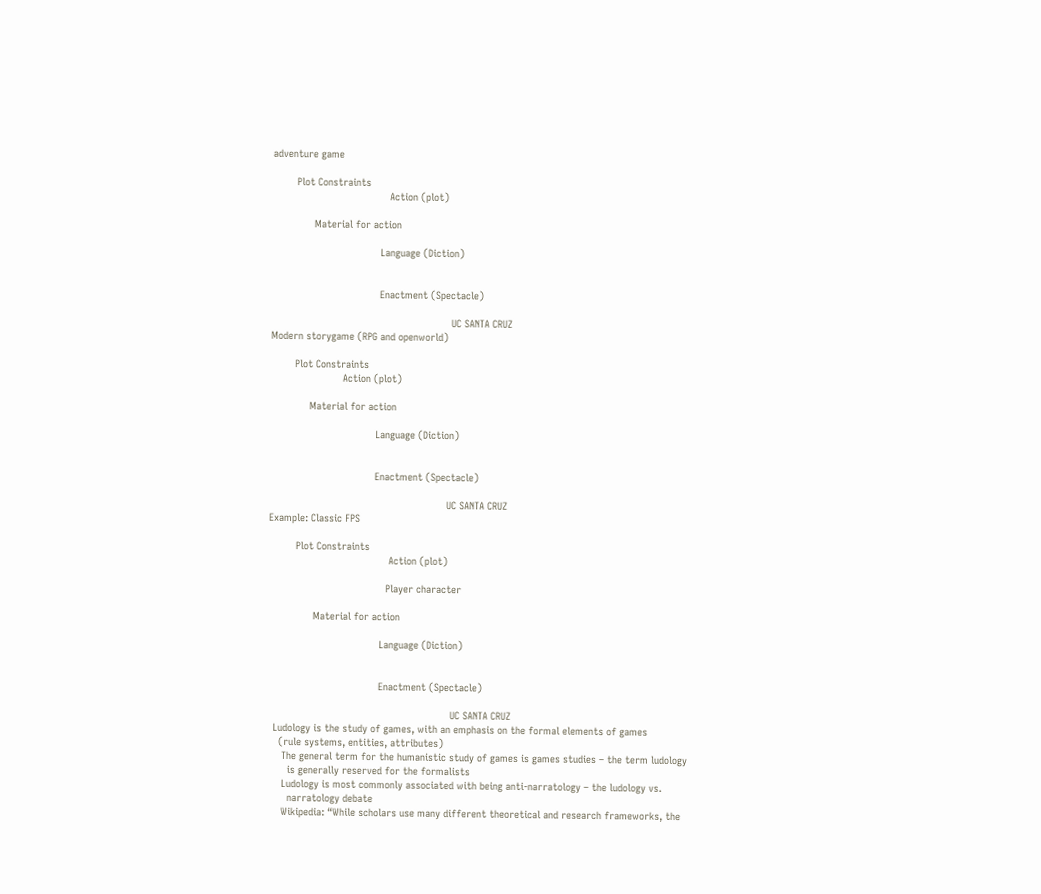adventure game

        Plot Constraints
                                       Action (plot)

              Material for action

                                    Language (Diction)


                                    Enactment (Spectacle)

                                                            UC SANTA CRUZ
Modern storygame (RPG and openworld)

        Plot Constraints
                        Action (plot)

             Material for action

                                   Language (Diction)


                                   Enactment (Spectacle)

                                                           UC SANTA CRUZ
Example: Classic FPS

         Plot Constraints
                                        Action (plot)

                                       Player character

               Material for action

                                     Language (Diction)


                                     Enactment (Spectacle)

                                                             UC SANTA CRUZ
  Ludology is the study of games, with an emphasis on the formal elements of games
    (rule systems, entities, attributes)
     The general term for the humanistic study of games is games studies – the term ludology
       is generally reserved for the formalists
     Ludology is most commonly associated with being anti-narratology – the ludology vs.
       narratology debate
     Wikipedia: “While scholars use many different theoretical and research frameworks, the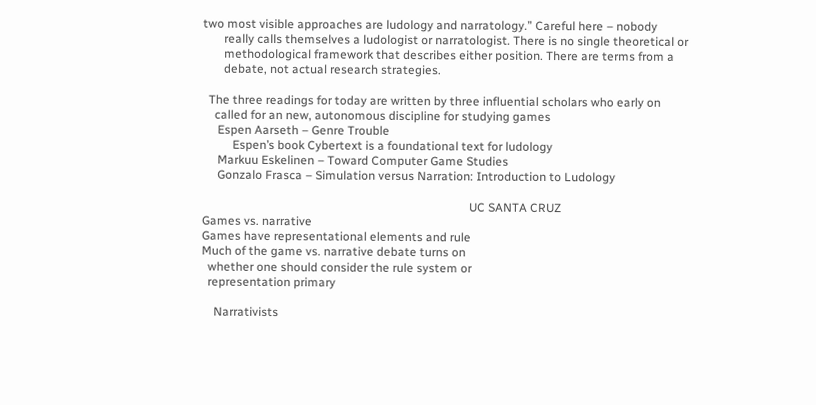two most visible approaches are ludology and narratology.” Careful here – nobody
       really calls themselves a ludologist or narratologist. There is no single theoretical or
       methodological framework that describes either position. There are terms from a
       debate, not actual research strategies.

  The three readings for today are written by three influential scholars who early on
    called for an new, autonomous discipline for studying games
     Espen Aarseth – Genre Trouble
          Espen’s book Cybertext is a foundational text for ludology
     Markuu Eskelinen – Toward Computer Game Studies
     Gonzalo Frasca – Simulation versus Narration: Introduction to Ludology

                                                                                         UC SANTA CRUZ
Games vs. narrative
Games have representational elements and rule
Much of the game vs. narrative debate turns on
  whether one should consider the rule system or
  representation primary

    Narrativists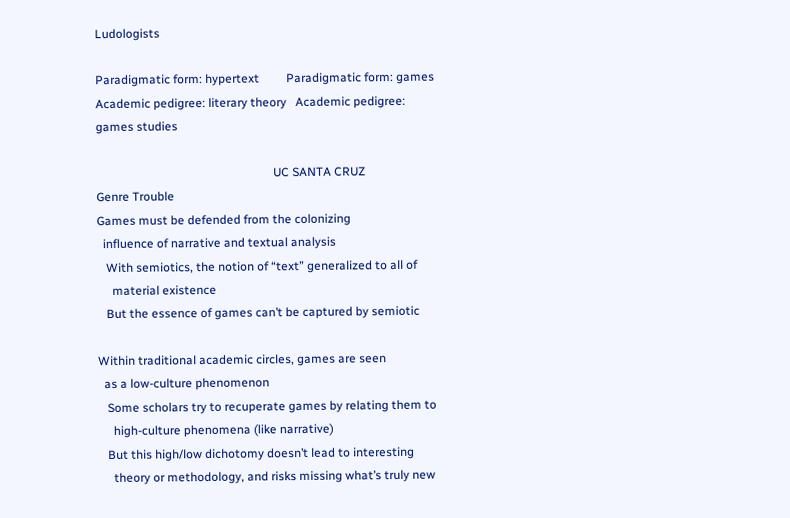Ludologists

Paradigmatic form: hypertext         Paradigmatic form: games
Academic pedigree: literary theory   Academic pedigree: games studies

                                                           UC SANTA CRUZ
Genre Trouble
Games must be defended from the colonizing
  influence of narrative and textual analysis
   With semiotics, the notion of “text” generalized to all of
     material existence
   But the essence of games can’t be captured by semiotic

Within traditional academic circles, games are seen
  as a low-culture phenomenon
   Some scholars try to recuperate games by relating them to
     high-culture phenomena (like narrative)
   But this high/low dichotomy doesn’t lead to interesting
     theory or methodology, and risks missing what’s truly new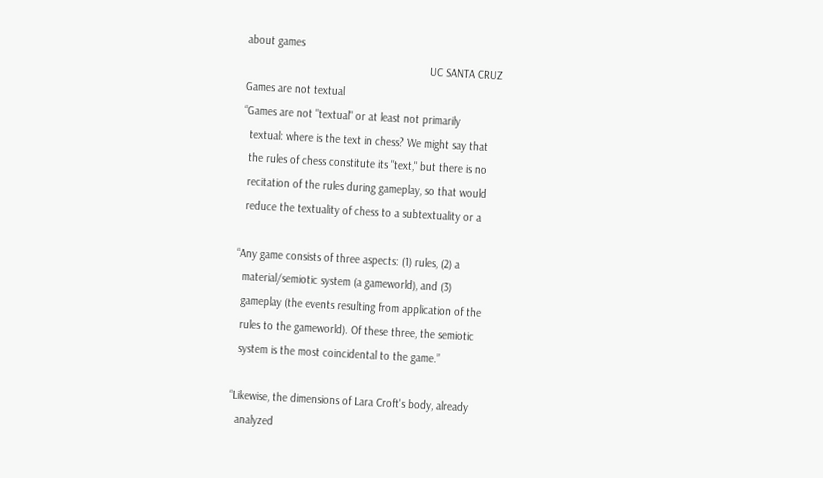about games
                                                             UC SANTA CRUZ
Games are not textual
“Games are not "textual" or at least not primarily
  textual: where is the text in chess? We might say that
  the rules of chess constitute its "text," but there is no
  recitation of the rules during gameplay, so that would
  reduce the textuality of chess to a subtextuality or a

“Any game consists of three aspects: (1) rules, (2) a
  material/semiotic system (a gameworld), and (3)
  gameplay (the events resulting from application of the
  rules to the gameworld). Of these three, the semiotic
  system is the most coincidental to the game.”

“Likewise, the dimensions of Lara Croft's body, already
  analyzed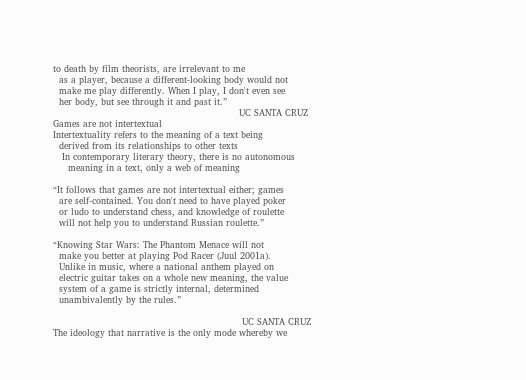to death by film theorists, are irrelevant to me
  as a player, because a different-looking body would not
  make me play differently. When I play, I don't even see
  her body, but see through it and past it.”
                                                              UC SANTA CRUZ
Games are not intertextual
Intertextuality refers to the meaning of a text being
  derived from its relationships to other texts
   In contemporary literary theory, there is no autonomous
     meaning in a text, only a web of meaning

“It follows that games are not intertextual either; games
  are self-contained. You don't need to have played poker
  or ludo to understand chess, and knowledge of roulette
  will not help you to understand Russian roulette.”

“Knowing Star Wars: The Phantom Menace will not
  make you better at playing Pod Racer (Juul 2001a).
  Unlike in music, where a national anthem played on
  electric guitar takes on a whole new meaning, the value
  system of a game is strictly internal, determined
  unambivalently by the rules.”

                                                               UC SANTA CRUZ
The ideology that narrative is the only mode whereby we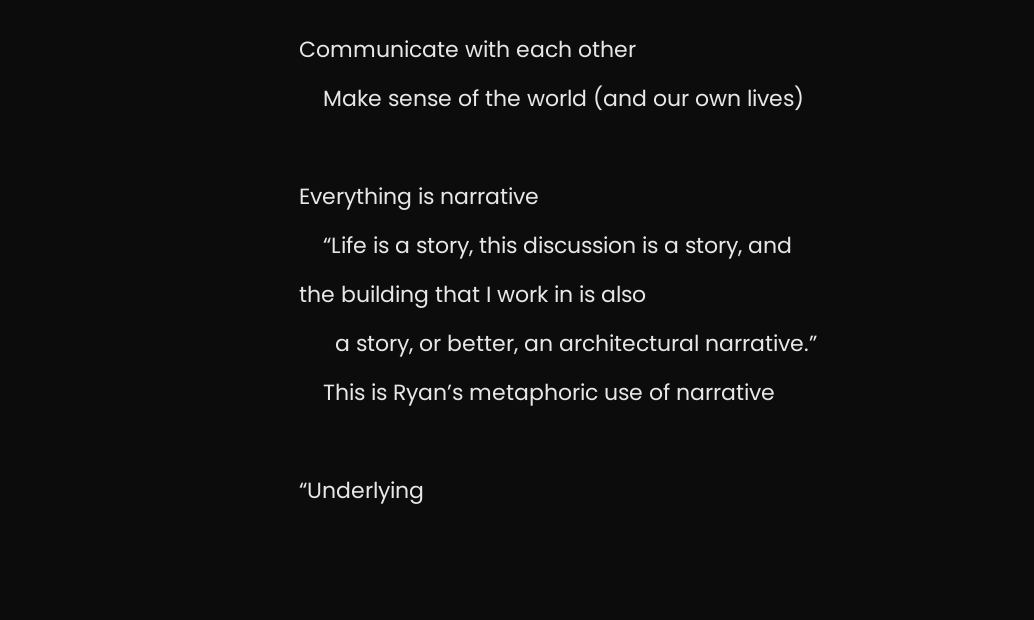Communicate with each other
    Make sense of the world (and our own lives)

Everything is narrative
    “Life is a story, this discussion is a story, and the building that I work in is also
      a story, or better, an architectural narrative.”
    This is Ryan’s metaphoric use of narrative

“Underlying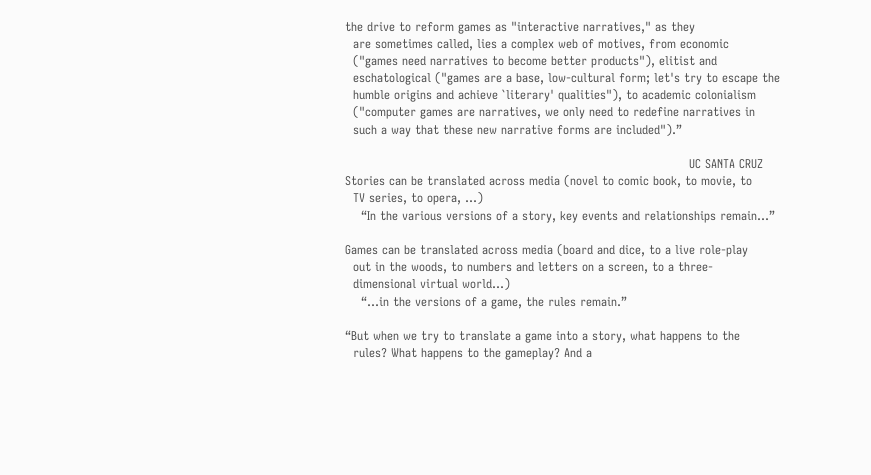the drive to reform games as "interactive narratives," as they
  are sometimes called, lies a complex web of motives, from economic
  ("games need narratives to become better products"), elitist and
  eschatological ("games are a base, low-cultural form; let's try to escape the
  humble origins and achieve `literary' qualities"), to academic colonialism
  ("computer games are narratives, we only need to redefine narratives in
  such a way that these new narrative forms are included").”

                                                                                      UC SANTA CRUZ
Stories can be translated across media (novel to comic book, to movie, to
  TV series, to opera, …)
    “In the various versions of a story, key events and relationships remain…”

Games can be translated across media (board and dice, to a live role-play
  out in the woods, to numbers and letters on a screen, to a three-
  dimensional virtual world…)
    “…in the versions of a game, the rules remain.”

“But when we try to translate a game into a story, what happens to the
  rules? What happens to the gameplay? And a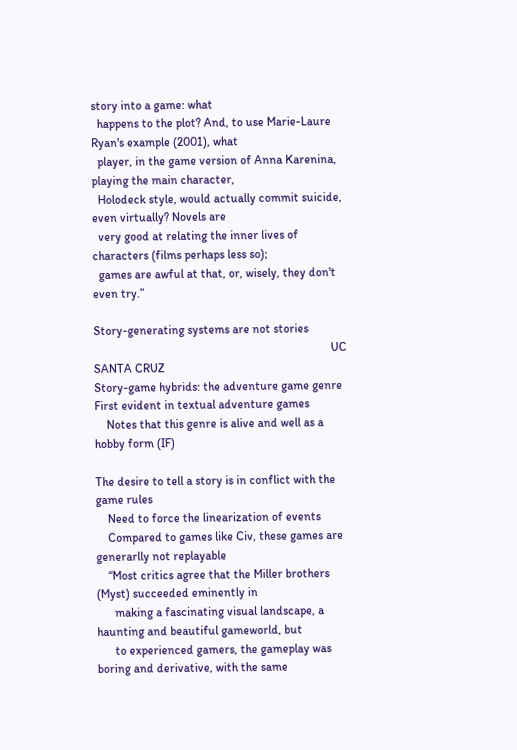story into a game: what
  happens to the plot? And, to use Marie-Laure Ryan's example (2001), what
  player, in the game version of Anna Karenina, playing the main character,
  Holodeck style, would actually commit suicide, even virtually? Novels are
  very good at relating the inner lives of characters (films perhaps less so);
  games are awful at that, or, wisely, they don't even try.”

Story-generating systems are not stories
                                                                               UC SANTA CRUZ
Story-game hybrids: the adventure game genre
First evident in textual adventure games
    Notes that this genre is alive and well as a hobby form (IF)

The desire to tell a story is in conflict with the game rules
    Need to force the linearization of events
    Compared to games like Civ, these games are generarlly not replayable
    “Most critics agree that the Miller brothers (Myst) succeeded eminently in
      making a fascinating visual landscape, a haunting and beautiful gameworld, but
      to experienced gamers, the gameplay was boring and derivative, with the same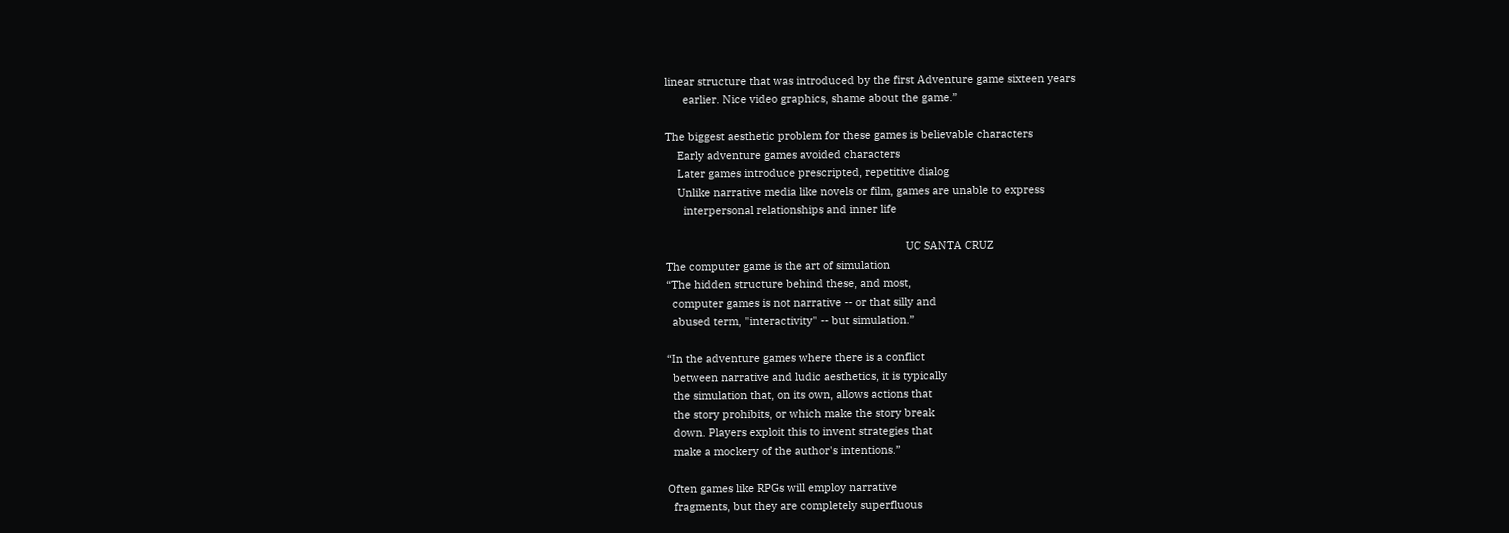linear structure that was introduced by the first Adventure game sixteen years
      earlier. Nice video graphics, shame about the game.”

The biggest aesthetic problem for these games is believable characters
    Early adventure games avoided characters
    Later games introduce prescripted, repetitive dialog
    Unlike narrative media like novels or film, games are unable to express
      interpersonal relationships and inner life

                                                                                UC SANTA CRUZ
The computer game is the art of simulation
“The hidden structure behind these, and most,
  computer games is not narrative -- or that silly and
  abused term, "interactivity" -- but simulation.”

“In the adventure games where there is a conflict
  between narrative and ludic aesthetics, it is typically
  the simulation that, on its own, allows actions that
  the story prohibits, or which make the story break
  down. Players exploit this to invent strategies that
  make a mockery of the author's intentions.”

Often games like RPGs will employ narrative
  fragments, but they are completely superfluous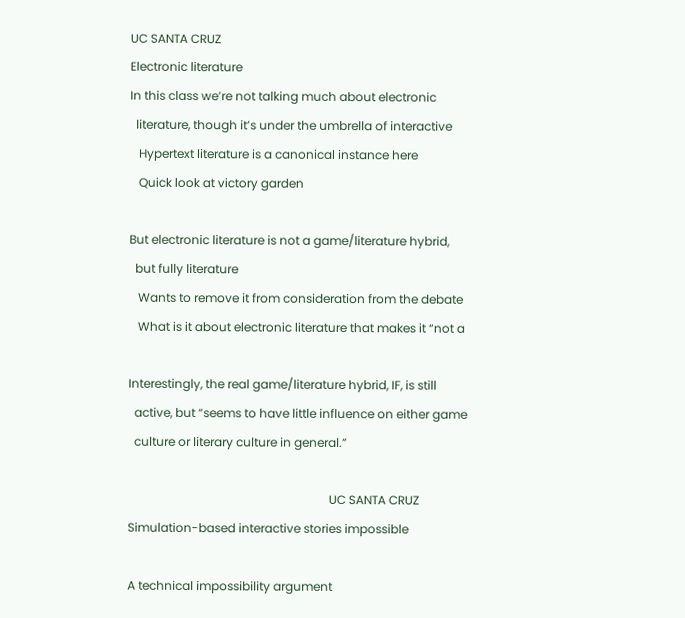UC SANTA CRUZ
Electronic literature
In this class we’re not talking much about electronic
  literature, though it’s under the umbrella of interactive
   Hypertext literature is a canonical instance here
   Quick look at victory garden

But electronic literature is not a game/literature hybrid,
  but fully literature
   Wants to remove it from consideration from the debate
   What is it about electronic literature that makes it “not a

Interestingly, the real game/literature hybrid, IF, is still
  active, but “seems to have little influence on either game
  culture or literary culture in general.”

                                                                   UC SANTA CRUZ
Simulation-based interactive stories impossible

A technical impossibility argument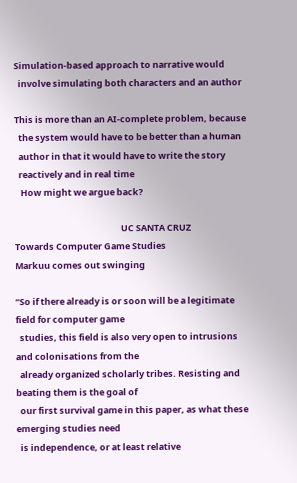Simulation-based approach to narrative would
  involve simulating both characters and an author

This is more than an AI-complete problem, because
  the system would have to be better than a human
  author in that it would have to write the story
  reactively and in real time
   How might we argue back?

                                                     UC SANTA CRUZ
Towards Computer Game Studies
Markuu comes out swinging

“So if there already is or soon will be a legitimate field for computer game
  studies, this field is also very open to intrusions and colonisations from the
  already organized scholarly tribes. Resisting and beating them is the goal of
  our first survival game in this paper, as what these emerging studies need
  is independence, or at least relative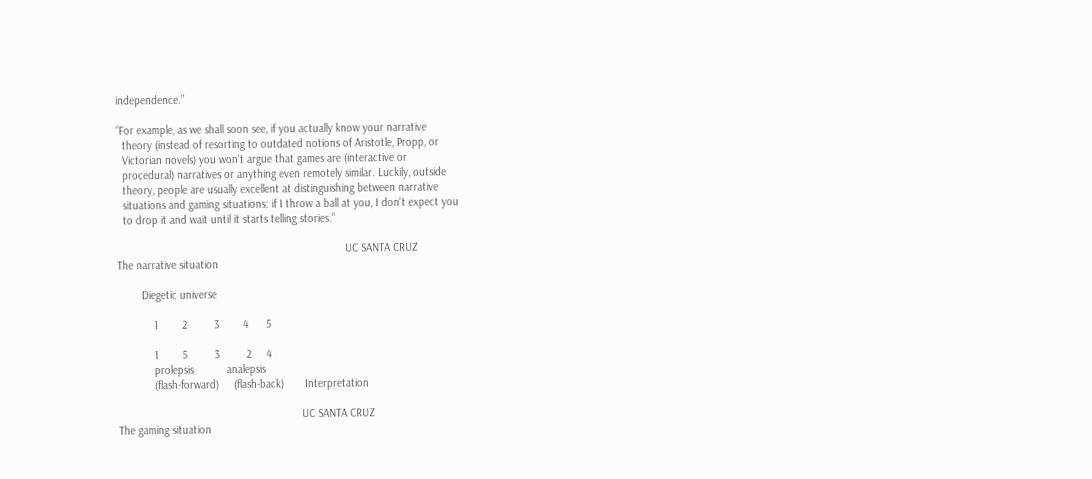independence.”

“For example, as we shall soon see, if you actually know your narrative
  theory (instead of resorting to outdated notions of Aristotle, Propp, or
  Victorian novels) you won't argue that games are (interactive or
  procedural) narratives or anything even remotely similar. Luckily, outside
  theory, people are usually excellent at distinguishing between narrative
  situations and gaming situations: if I throw a ball at you, I don't expect you
  to drop it and wait until it starts telling stories.”

                                                                            UC SANTA CRUZ
The narrative situation

        Diegetic universe

            1        2         3        4      5

            1        5         3         2     4
            prolepsis           analepsis
            (flash-forward)     (flash-back)       Interpretation

                                                             UC SANTA CRUZ
The gaming situation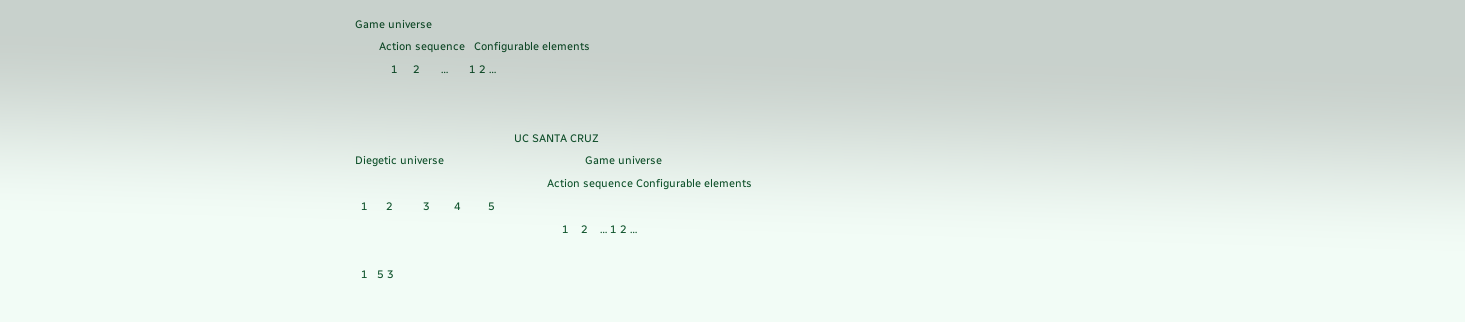Game universe
        Action sequence   Configurable elements
            1     2       …       1 2 …


                                                     UC SANTA CRUZ
Diegetic universe                                               Game universe
                                                                Action sequence Configurable elements
  1      2          3        4         5
                                                                     1    2    … 1 2 …

  1   5 3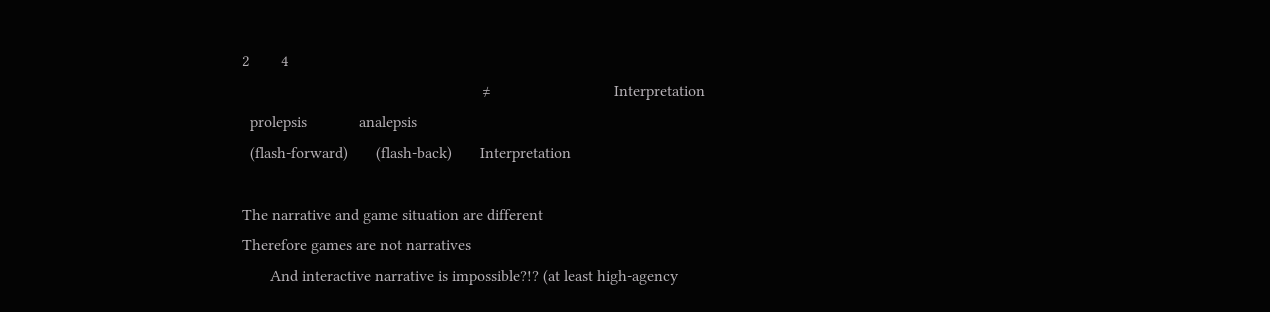2        4
                                                            ≠                               Interpretation
  prolepsis             analepsis
  (flash-forward)       (flash-back)       Interpretation

The narrative and game situation are different
Therefore games are not narratives
       And interactive narrative is impossible?!? (at least high-agency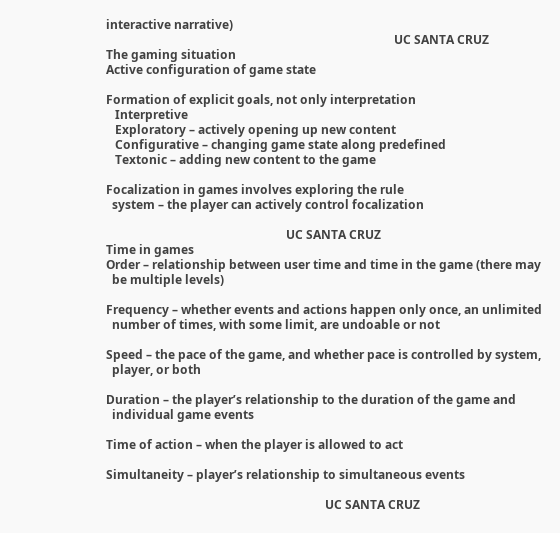interactive narrative)
                                                                                                UC SANTA CRUZ
The gaming situation
Active configuration of game state

Formation of explicit goals, not only interpretation
   Interpretive
   Exploratory – actively opening up new content
   Configurative – changing game state along predefined
   Textonic – adding new content to the game

Focalization in games involves exploring the rule
  system – the player can actively control focalization

                                                            UC SANTA CRUZ
Time in games
Order – relationship between user time and time in the game (there may
  be multiple levels)

Frequency – whether events and actions happen only once, an unlimited
  number of times, with some limit, are undoable or not

Speed – the pace of the game, and whether pace is controlled by system,
  player, or both

Duration – the player’s relationship to the duration of the game and
  individual game events

Time of action – when the player is allowed to act

Simultaneity – player’s relationship to simultaneous events

                                                                         UC SANTA CRUZ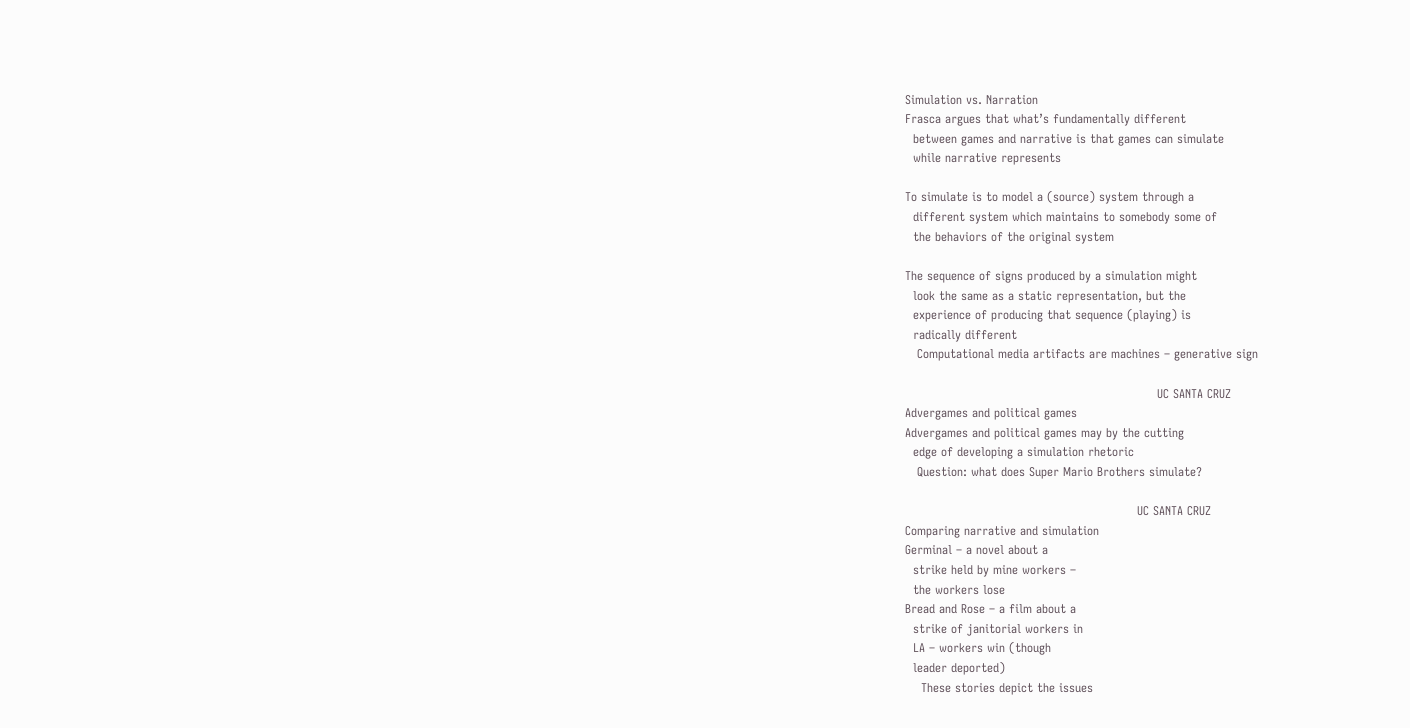Simulation vs. Narration
Frasca argues that what’s fundamentally different
  between games and narrative is that games can simulate
  while narrative represents

To simulate is to model a (source) system through a
  different system which maintains to somebody some of
  the behaviors of the original system

The sequence of signs produced by a simulation might
  look the same as a static representation, but the
  experience of producing that sequence (playing) is
  radically different
   Computational media artifacts are machines – generative sign

                                                               UC SANTA CRUZ
Advergames and political games
Advergames and political games may by the cutting
  edge of developing a simulation rhetoric
   Question: what does Super Mario Brothers simulate?

                                                          UC SANTA CRUZ
Comparing narrative and simulation
Germinal – a novel about a
  strike held by mine workers –
  the workers lose
Bread and Rose – a film about a
  strike of janitorial workers in
  LA – workers win (though
  leader deported)
    These stories depict the issues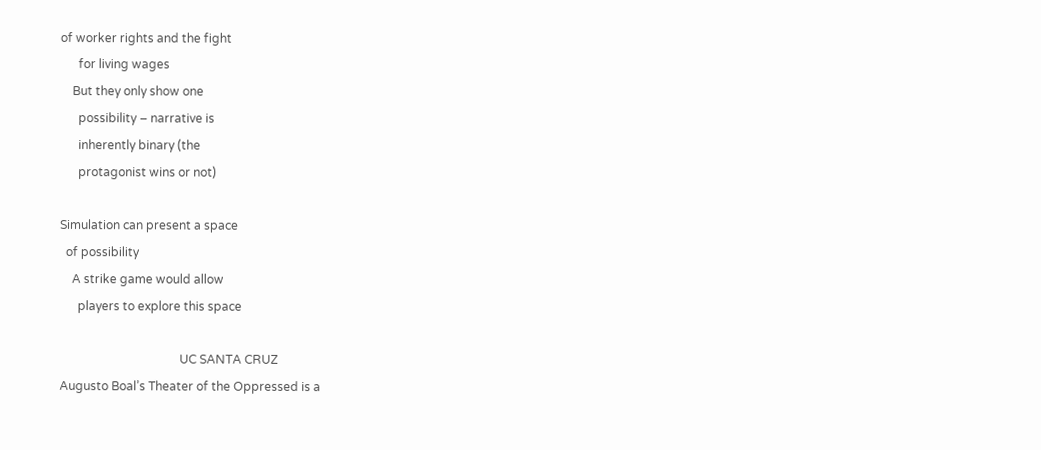of worker rights and the fight
      for living wages
    But they only show one
      possibility – narrative is
      inherently binary (the
      protagonist wins or not)

Simulation can present a space
  of possibility
    A strike game would allow
      players to explore this space

                                        UC SANTA CRUZ
Augusto Boal’s Theater of the Oppressed is a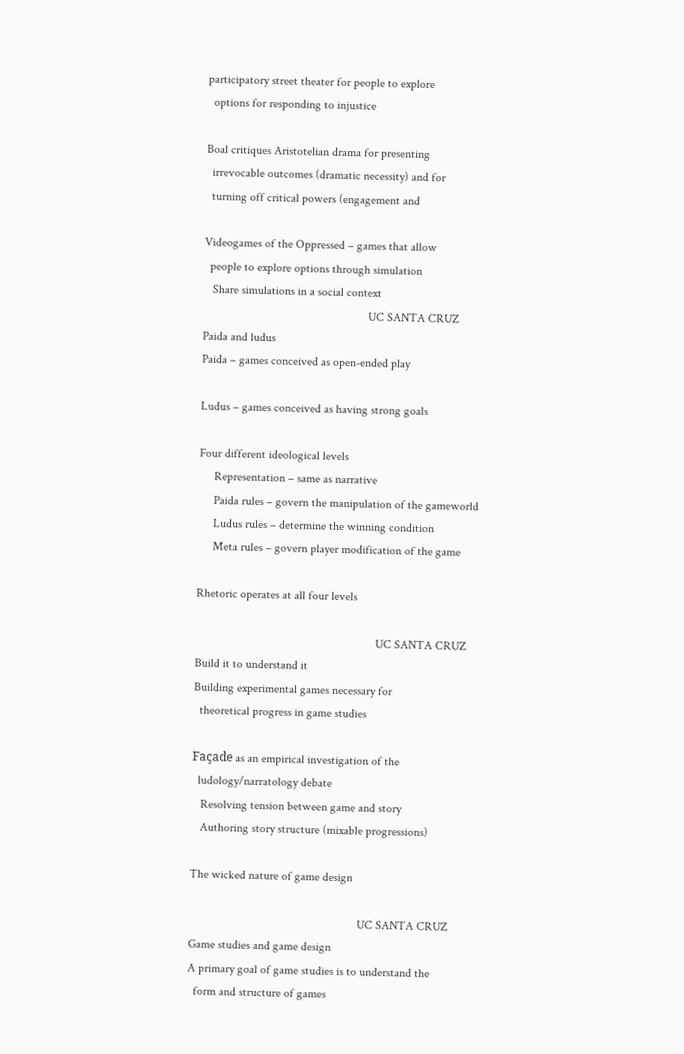participatory street theater for people to explore
  options for responding to injustice

Boal critiques Aristotelian drama for presenting
  irrevocable outcomes (dramatic necessity) and for
  turning off critical powers (engagement and

Videogames of the Oppressed – games that allow
  people to explore options through simulation
   Share simulations in a social context
                                                       UC SANTA CRUZ
Paida and ludus
Paida – games conceived as open-ended play

Ludus – games conceived as having strong goals

Four different ideological levels
     Representation – same as narrative
     Paida rules – govern the manipulation of the gameworld
     Ludus rules – determine the winning condition
     Meta rules – govern player modification of the game

Rhetoric operates at all four levels

                                                            UC SANTA CRUZ
Build it to understand it
Building experimental games necessary for
  theoretical progress in game studies

Façade as an empirical investigation of the
  ludology/narratology debate
   Resolving tension between game and story
   Authoring story structure (mixable progressions)

The wicked nature of game design

                                                        UC SANTA CRUZ
Game studies and game design
A primary goal of game studies is to understand the
  form and structure of games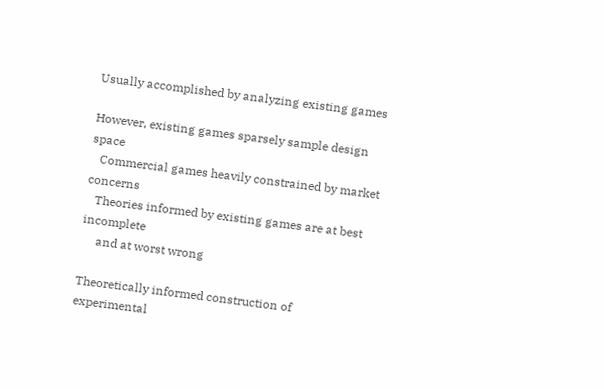Usually accomplished by analyzing existing games

However, existing games sparsely sample design space
   Commercial games heavily constrained by market concerns
   Theories informed by existing games are at best incomplete
     and at worst wrong

Theoretically informed construction of experimental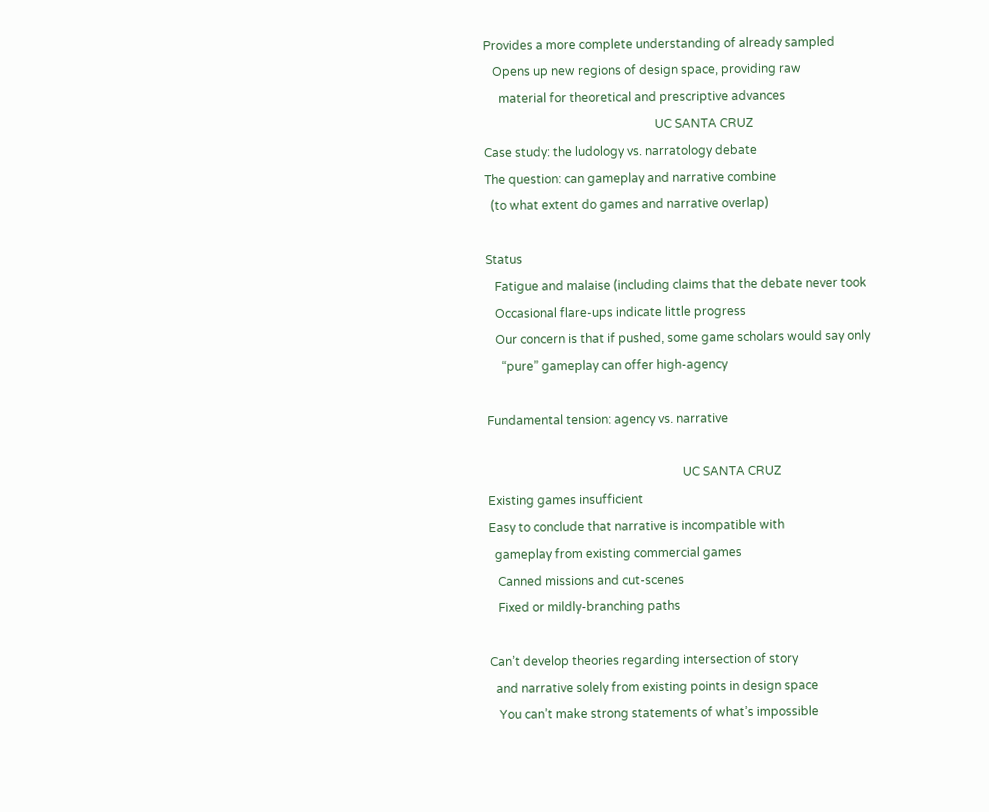Provides a more complete understanding of already sampled
   Opens up new regions of design space, providing raw
     material for theoretical and prescriptive advances
                                                         UC SANTA CRUZ
Case study: the ludology vs. narratology debate
The question: can gameplay and narrative combine
  (to what extent do games and narrative overlap)

Status
   Fatigue and malaise (including claims that the debate never took
   Occasional flare-ups indicate little progress
   Our concern is that if pushed, some game scholars would say only
     “pure” gameplay can offer high-agency

Fundamental tension: agency vs. narrative

                                                                 UC SANTA CRUZ
Existing games insufficient
Easy to conclude that narrative is incompatible with
  gameplay from existing commercial games
   Canned missions and cut-scenes
   Fixed or mildly-branching paths

Can’t develop theories regarding intersection of story
  and narrative solely from existing points in design space
   You can’t make strong statements of what’s impossible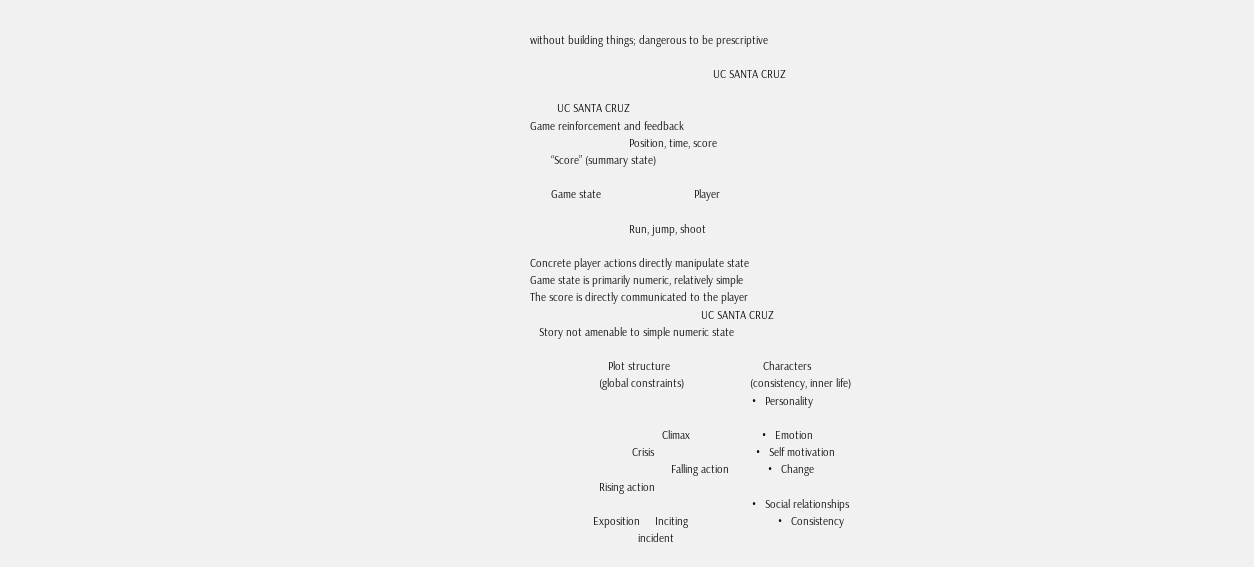without building things; dangerous to be prescriptive

                                                             UC SANTA CRUZ

         UC SANTA CRUZ
Game reinforcement and feedback
                                 Position, time, score
       “Score” (summary state)

       Game state                               Player

                                 Run, jump, shoot

Concrete player actions directly manipulate state
Game state is primarily numeric, relatively simple
The score is directly communicated to the player
                                                         UC SANTA CRUZ
   Story not amenable to simple numeric state

                          Plot structure                               Characters
                       (global constraints)                      (consistency, inner life)
                                                                          •   Personality

                                            Climax                        •   Emotion
                                  Crisis                                  •   Self motivation
                                               Falling action             •   Change
                       Rising action
                                                                          •   Social relationships
                     Exposition     Inciting                              •   Consistency
                                    incident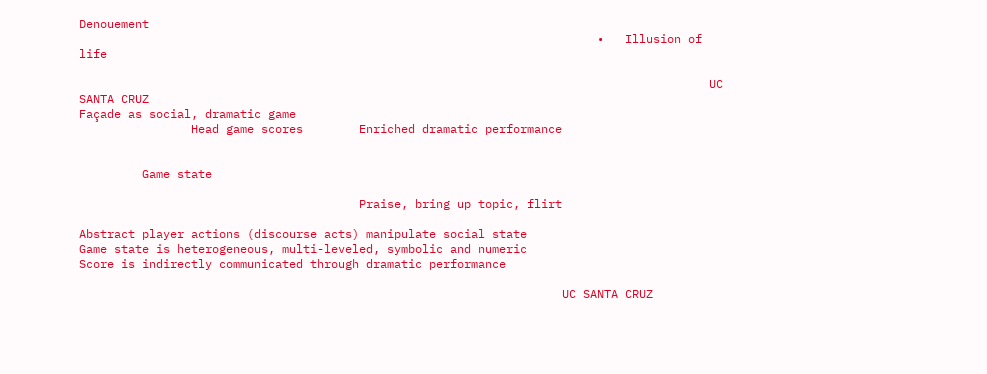Denouement
                                                                          •   Illusion of life

                                                                                          UC SANTA CRUZ
Façade as social, dramatic game
                Head game scores        Enriched dramatic performance


         Game state

                                        Praise, bring up topic, flirt

Abstract player actions (discourse acts) manipulate social state
Game state is heterogeneous, multi-leveled, symbolic and numeric
Score is indirectly communicated through dramatic performance

                                                                     UC SANTA CRUZ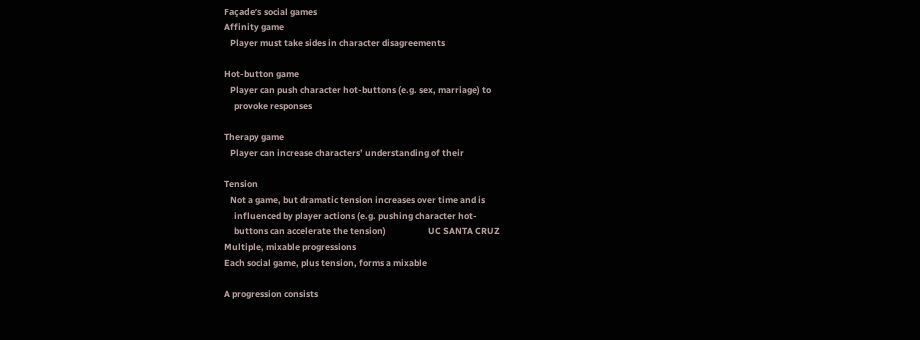Façade’s social games
Affinity game
   Player must take sides in character disagreements

Hot-button game
   Player can push character hot-buttons (e.g. sex, marriage) to
     provoke responses

Therapy game
   Player can increase characters’ understanding of their

Tension
   Not a game, but dramatic tension increases over time and is
     influenced by player actions (e.g. pushing character hot-
     buttons can accelerate the tension)                     UC SANTA CRUZ
Multiple, mixable progressions
Each social game, plus tension, forms a mixable

A progression consists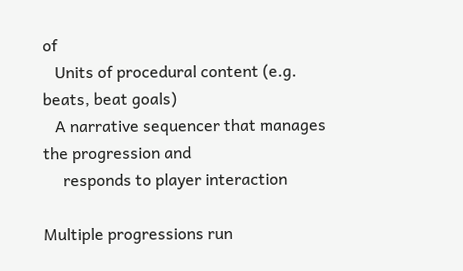of
   Units of procedural content (e.g. beats, beat goals)
   A narrative sequencer that manages the progression and
     responds to player interaction

Multiple progressions run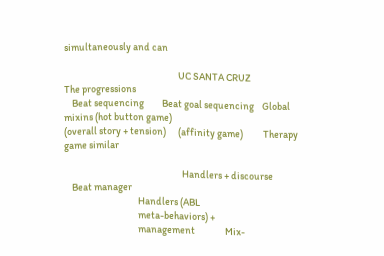simultaneously and can

                                                         UC SANTA CRUZ
The progressions
    Beat sequencing         Beat goal sequencing    Global mixins (hot button game)
(overall story + tension)      (affinity game)          Therapy game similar

                                                           Handlers + discourse
    Beat manager
                                     Handlers (ABL
                                     meta-behaviors) +
                                     management               Mix-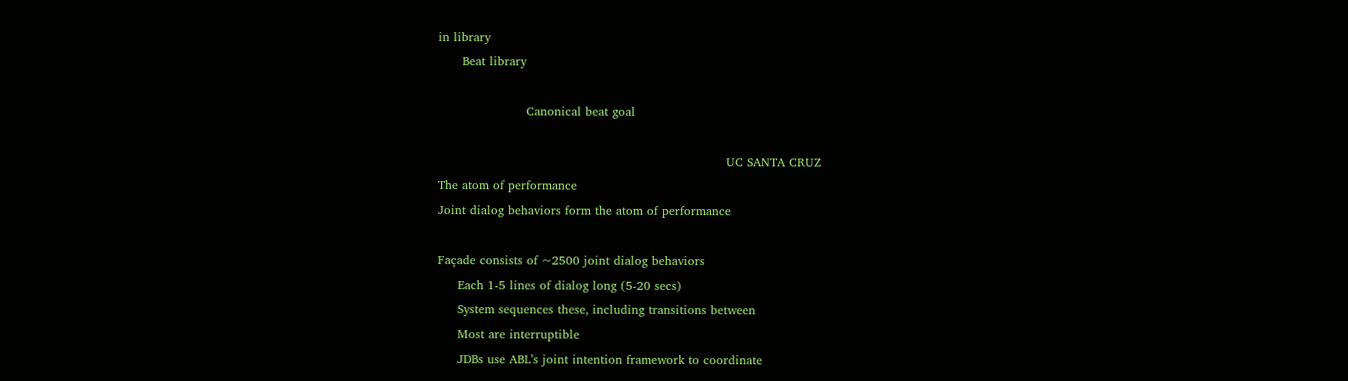in library
      Beat library

                      Canonical beat goal

                                                                        UC SANTA CRUZ
The atom of performance
Joint dialog behaviors form the atom of performance

Façade consists of ~2500 joint dialog behaviors
     Each 1-5 lines of dialog long (5-20 secs)
     System sequences these, including transitions between
     Most are interruptible
     JDBs use ABL’s joint intention framework to coordinate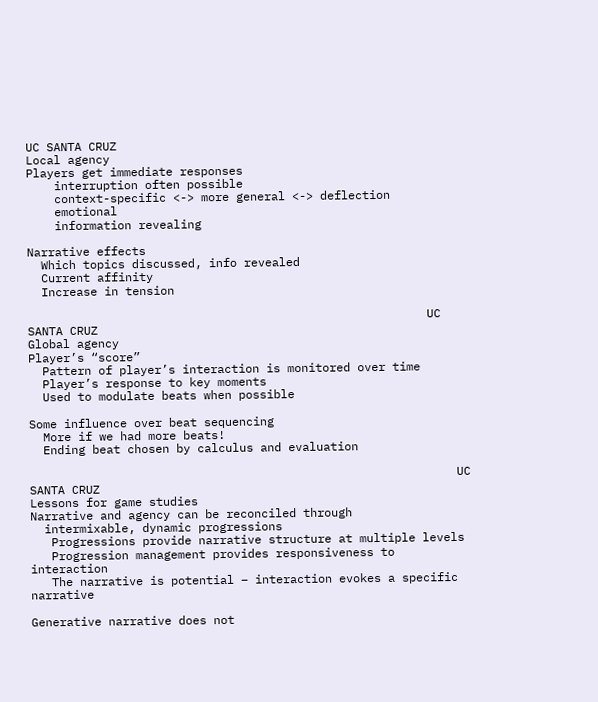UC SANTA CRUZ
Local agency
Players get immediate responses
    interruption often possible
    context-specific <-> more general <-> deflection
    emotional
    information revealing

Narrative effects
  Which topics discussed, info revealed
  Current affinity
  Increase in tension

                                                         UC SANTA CRUZ
Global agency
Player’s “score”
  Pattern of player’s interaction is monitored over time
  Player’s response to key moments
  Used to modulate beats when possible

Some influence over beat sequencing
  More if we had more beats!
  Ending beat chosen by calculus and evaluation

                                                             UC SANTA CRUZ
Lessons for game studies
Narrative and agency can be reconciled through
  intermixable, dynamic progressions
   Progressions provide narrative structure at multiple levels
   Progression management provides responsiveness to interaction
   The narrative is potential – interaction evokes a specific narrative

Generative narrative does not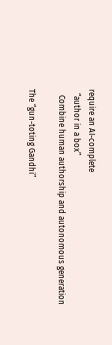require an AI-complete
  “author in a box”
   Combine human authorship and autonomous generation

The “gun-toting Gandhi”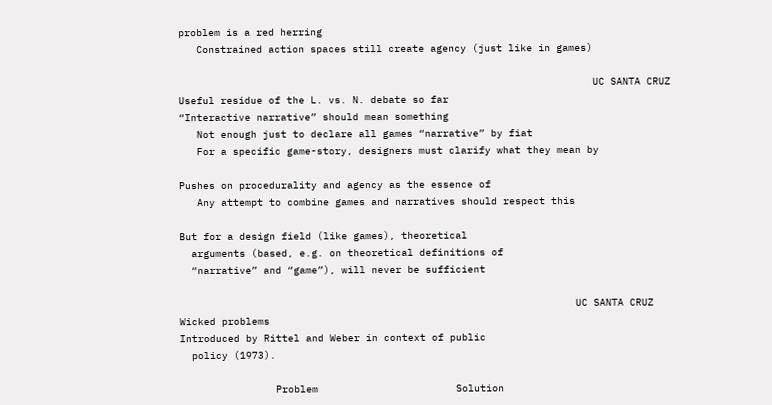problem is a red herring
   Constrained action spaces still create agency (just like in games)

                                                                     UC SANTA CRUZ
Useful residue of the L. vs. N. debate so far
“Interactive narrative” should mean something
   Not enough just to declare all games “narrative” by fiat
   For a specific game-story, designers must clarify what they mean by

Pushes on procedurality and agency as the essence of
   Any attempt to combine games and narratives should respect this

But for a design field (like games), theoretical
  arguments (based, e.g. on theoretical definitions of
  “narrative” and “game”), will never be sufficient

                                                                  UC SANTA CRUZ
Wicked problems
Introduced by Rittel and Weber in context of public
  policy (1973).

                Problem                       Solution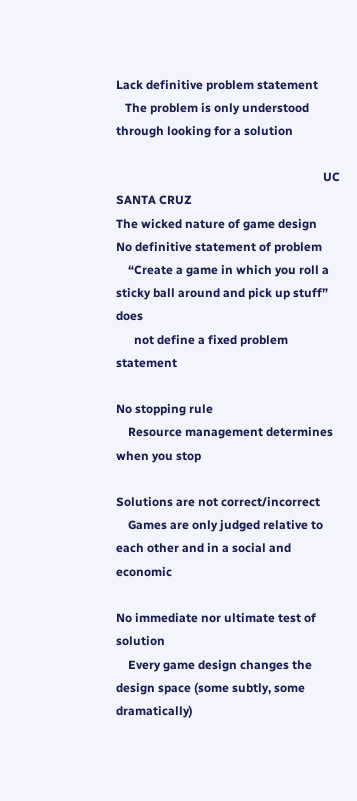Lack definitive problem statement
   The problem is only understood through looking for a solution

                                                                     UC SANTA CRUZ
The wicked nature of game design
No definitive statement of problem
    “Create a game in which you roll a sticky ball around and pick up stuff” does
      not define a fixed problem statement

No stopping rule
    Resource management determines when you stop

Solutions are not correct/incorrect
    Games are only judged relative to each other and in a social and economic

No immediate nor ultimate test of solution
    Every game design changes the design space (some subtly, some dramatically)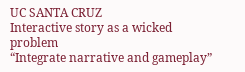UC SANTA CRUZ
Interactive story as a wicked problem
“Integrate narrative and gameplay”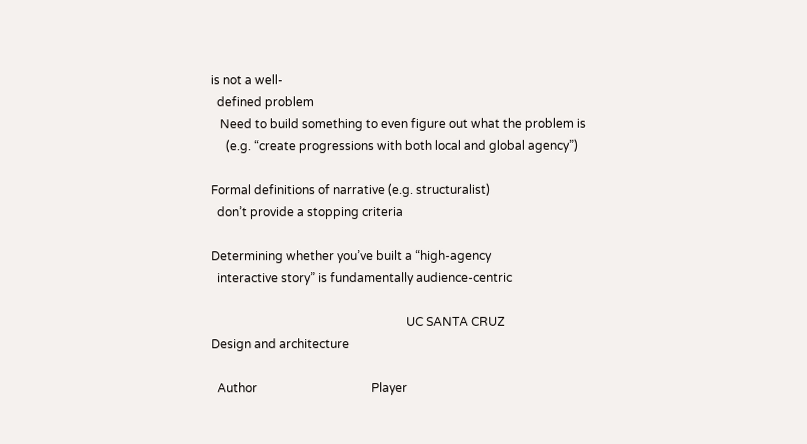is not a well-
  defined problem
   Need to build something to even figure out what the problem is
     (e.g. “create progressions with both local and global agency”)

Formal definitions of narrative (e.g. structuralist)
  don’t provide a stopping criteria

Determining whether you’ve built a “high-agency
  interactive story” is fundamentally audience-centric

                                                                 UC SANTA CRUZ
Design and architecture

  Author                                      Player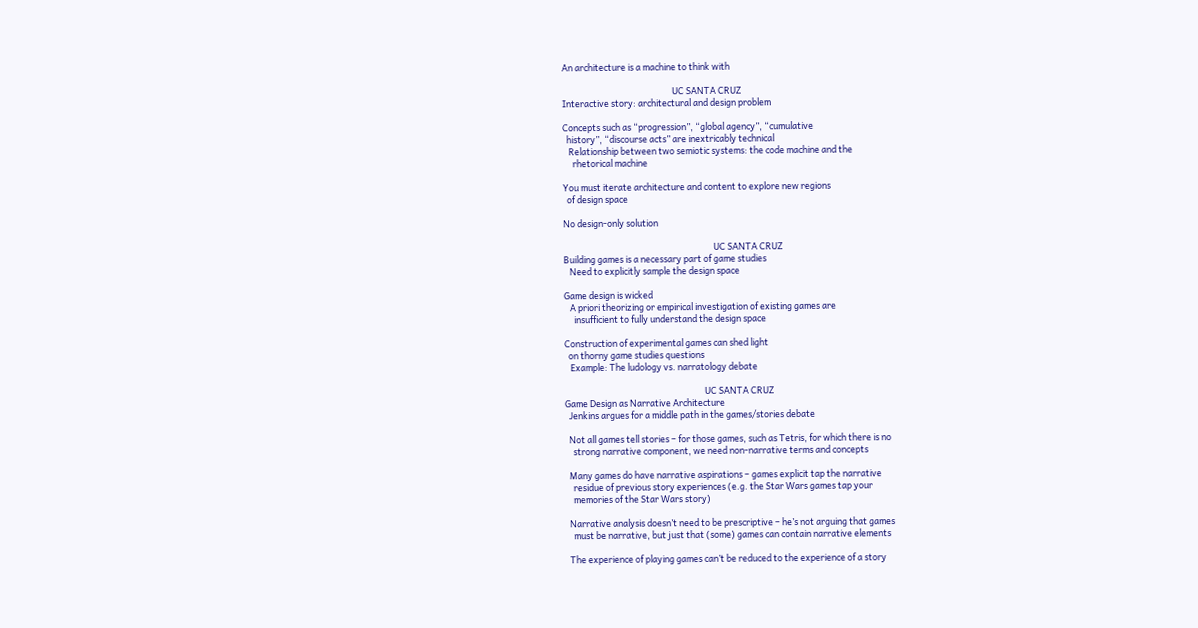An architecture is a machine to think with

                                                       UC SANTA CRUZ
Interactive story: architectural and design problem

Concepts such as “progression”, “global agency”, “cumulative
  history”, “discourse acts” are inextricably technical
   Relationship between two semiotic systems: the code machine and the
     rhetorical machine

You must iterate architecture and content to explore new regions
  of design space

No design-only solution

                                                                           UC SANTA CRUZ
Building games is a necessary part of game studies
   Need to explicitly sample the design space

Game design is wicked
   A priori theorizing or empirical investigation of existing games are
     insufficient to fully understand the design space

Construction of experimental games can shed light
  on thorny game studies questions
   Example: The ludology vs. narratology debate

                                                                      UC SANTA CRUZ
Game Design as Narrative Architecture
  Jenkins argues for a middle path in the games/stories debate

  Not all games tell stories – for those games, such as Tetris, for which there is no
    strong narrative component, we need non-narrative terms and concepts

  Many games do have narrative aspirations – games explicit tap the narrative
    residue of previous story experiences (e.g. the Star Wars games tap your
    memories of the Star Wars story)

  Narrative analysis doesn’t need to be prescriptive – he’s not arguing that games
    must be narrative, but just that (some) games can contain narrative elements

  The experience of playing games can’t be reduced to the experience of a story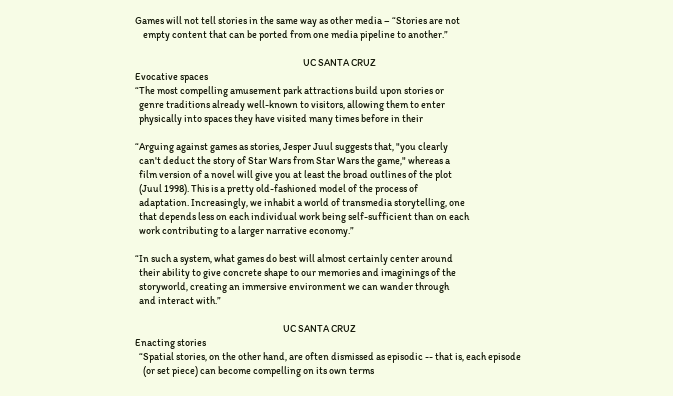Games will not tell stories in the same way as other media – “Stories are not
    empty content that can be ported from one media pipeline to another.”

                                                                                    UC SANTA CRUZ
Evocative spaces
“The most compelling amusement park attractions build upon stories or
  genre traditions already well-known to visitors, allowing them to enter
  physically into spaces they have visited many times before in their

“Arguing against games as stories, Jesper Juul suggests that, "you clearly
  can't deduct the story of Star Wars from Star Wars the game," whereas a
  film version of a novel will give you at least the broad outlines of the plot
  (Juul 1998). This is a pretty old-fashioned model of the process of
  adaptation. Increasingly, we inhabit a world of transmedia storytelling, one
  that depends less on each individual work being self-sufficient than on each
  work contributing to a larger narrative economy.”

“In such a system, what games do best will almost certainly center around
  their ability to give concrete shape to our memories and imaginings of the
  storyworld, creating an immersive environment we can wander through
  and interact with.”

                                                                          UC SANTA CRUZ
Enacting stories
  “Spatial stories, on the other hand, are often dismissed as episodic -- that is, each episode
    (or set piece) can become compelling on its own terms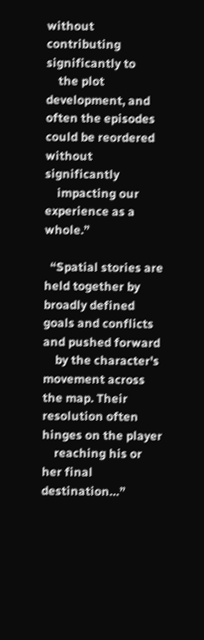without contributing significantly to
    the plot development, and often the episodes could be reordered without significantly
    impacting our experience as a whole.”

  “Spatial stories are held together by broadly defined goals and conflicts and pushed forward
    by the character's movement across the map. Their resolution often hinges on the player
    reaching his or her final destination…”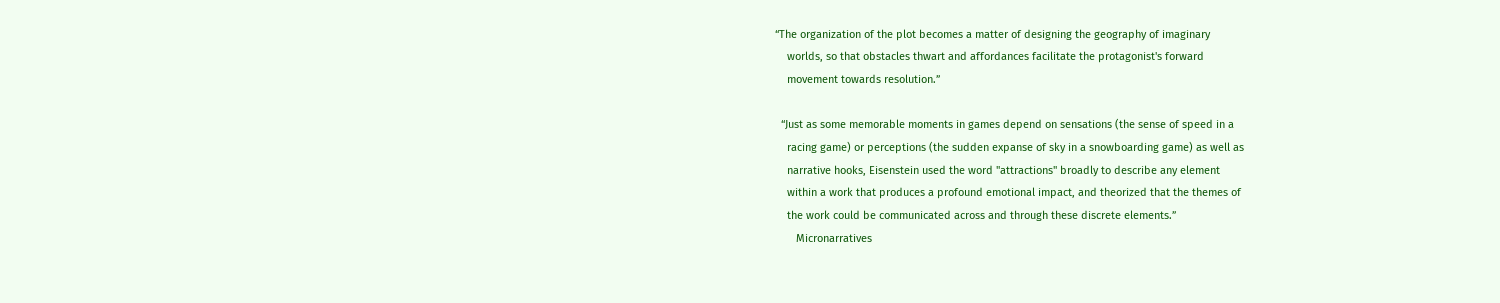“The organization of the plot becomes a matter of designing the geography of imaginary
    worlds, so that obstacles thwart and affordances facilitate the protagonist's forward
    movement towards resolution.”

  “Just as some memorable moments in games depend on sensations (the sense of speed in a
    racing game) or perceptions (the sudden expanse of sky in a snowboarding game) as well as
    narrative hooks, Eisenstein used the word "attractions" broadly to describe any element
    within a work that produces a profound emotional impact, and theorized that the themes of
    the work could be communicated across and through these discrete elements.”
       Micronarratives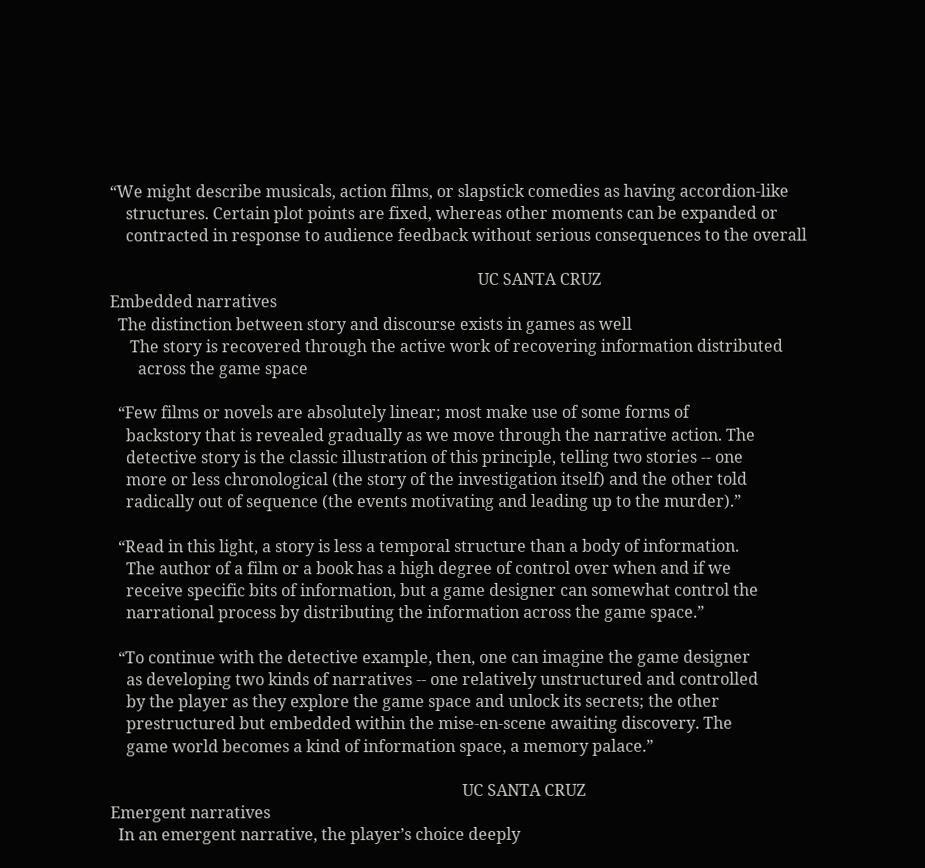“We might describe musicals, action films, or slapstick comedies as having accordion-like
    structures. Certain plot points are fixed, whereas other moments can be expanded or
    contracted in response to audience feedback without serious consequences to the overall

                                                                                            UC SANTA CRUZ
Embedded narratives
  The distinction between story and discourse exists in games as well
     The story is recovered through the active work of recovering information distributed
       across the game space

  “Few films or novels are absolutely linear; most make use of some forms of
    backstory that is revealed gradually as we move through the narrative action. The
    detective story is the classic illustration of this principle, telling two stories -- one
    more or less chronological (the story of the investigation itself) and the other told
    radically out of sequence (the events motivating and leading up to the murder).”

  “Read in this light, a story is less a temporal structure than a body of information.
    The author of a film or a book has a high degree of control over when and if we
    receive specific bits of information, but a game designer can somewhat control the
    narrational process by distributing the information across the game space.”

  “To continue with the detective example, then, one can imagine the game designer
    as developing two kinds of narratives -- one relatively unstructured and controlled
    by the player as they explore the game space and unlock its secrets; the other
    prestructured but embedded within the mise-en-scene awaiting discovery. The
    game world becomes a kind of information space, a memory palace.”

                                                                                        UC SANTA CRUZ
Emergent narratives
  In an emergent narrative, the player’s choice deeply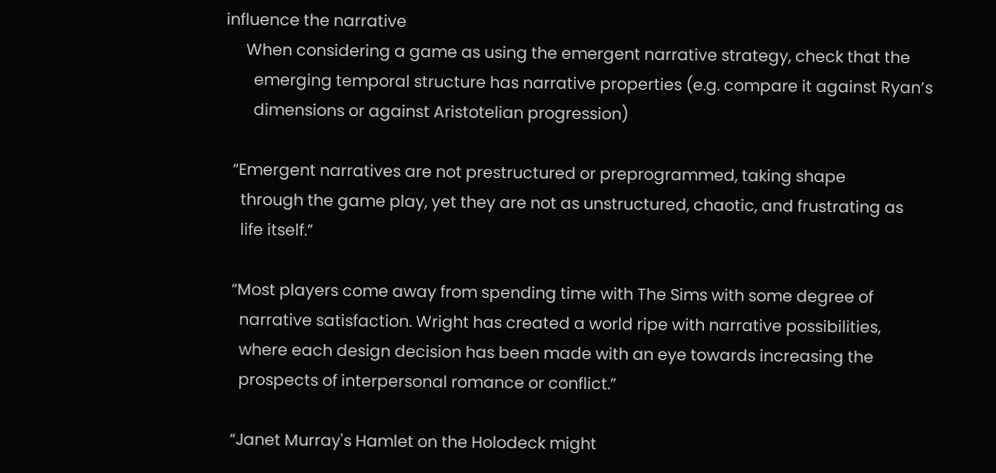influence the narrative
     When considering a game as using the emergent narrative strategy, check that the
       emerging temporal structure has narrative properties (e.g. compare it against Ryan’s
       dimensions or against Aristotelian progression)

  “Emergent narratives are not prestructured or preprogrammed, taking shape
    through the game play, yet they are not as unstructured, chaotic, and frustrating as
    life itself.”

  “Most players come away from spending time with The Sims with some degree of
    narrative satisfaction. Wright has created a world ripe with narrative possibilities,
    where each design decision has been made with an eye towards increasing the
    prospects of interpersonal romance or conflict.”

  “Janet Murray's Hamlet on the Holodeck might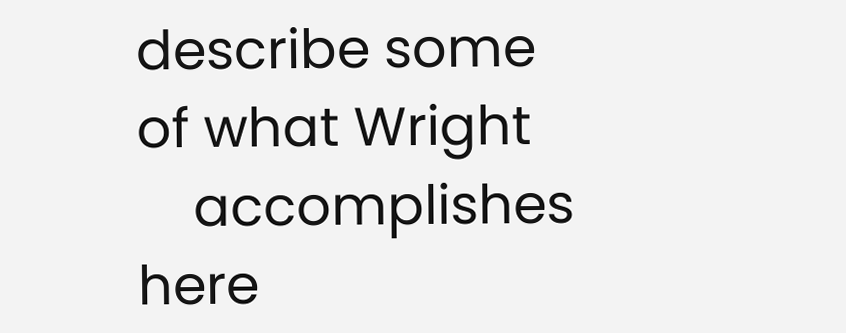describe some of what Wright
    accomplishes here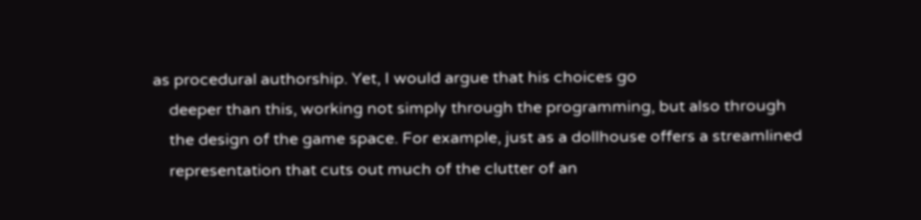as procedural authorship. Yet, I would argue that his choices go
    deeper than this, working not simply through the programming, but also through
    the design of the game space. For example, just as a dollhouse offers a streamlined
    representation that cuts out much of the clutter of an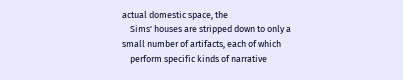actual domestic space, the
    Sims' houses are stripped down to only a small number of artifacts, each of which
    perform specific kinds of narrative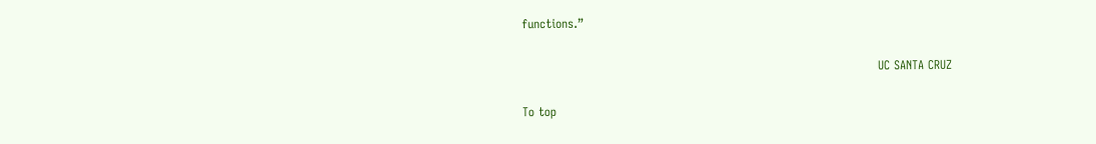functions.”

                                                                                         UC SANTA CRUZ

To top